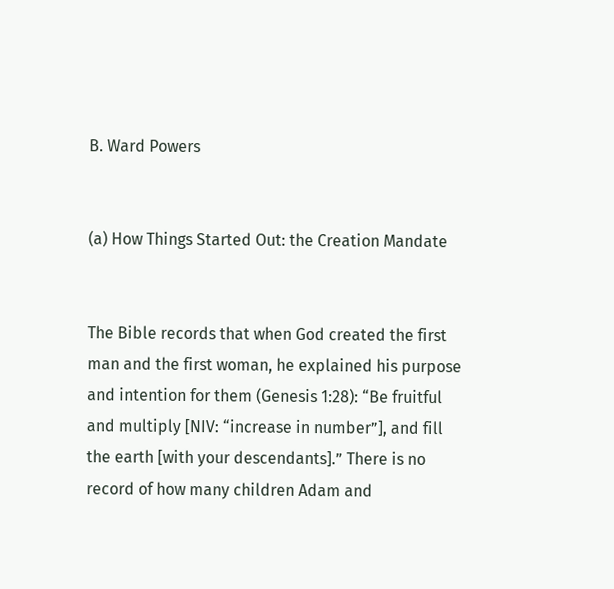B. Ward Powers


(a) How Things Started Out: the Creation Mandate


The Bible records that when God created the first man and the first woman, he explained his purpose and intention for them (Genesis 1:28): “Be fruitful and multiply [NIV: “increase in number”], and fill the earth [with your descendants].” There is no record of how many children Adam and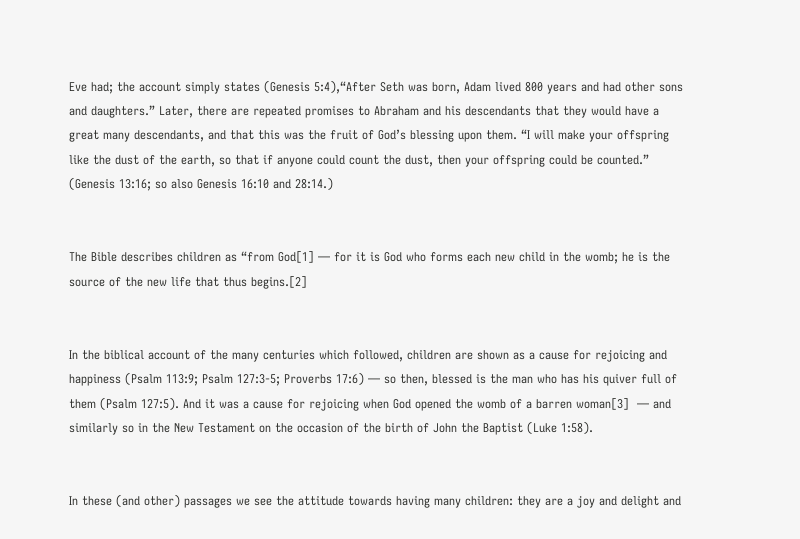Eve had; the account simply states (Genesis 5:4),“After Seth was born, Adam lived 800 years and had other sons and daughters.” Later, there are repeated promises to Abraham and his descendants that they would have a great many descendants, and that this was the fruit of God’s blessing upon them. “I will make your offspring like the dust of the earth, so that if anyone could count the dust, then your offspring could be counted.” (Genesis 13:16; so also Genesis 16:10 and 28:14.)


The Bible describes children as “from God[1] — for it is God who forms each new child in the womb; he is the source of the new life that thus begins.[2]


In the biblical account of the many centuries which followed, children are shown as a cause for rejoicing and happiness (Psalm 113:9; Psalm 127:3-5; Proverbs 17:6) — so then, blessed is the man who has his quiver full of them (Psalm 127:5). And it was a cause for rejoicing when God opened the womb of a barren woman[3]  — and similarly so in the New Testament on the occasion of the birth of John the Baptist (Luke 1:58).


In these (and other) passages we see the attitude towards having many children: they are a joy and delight and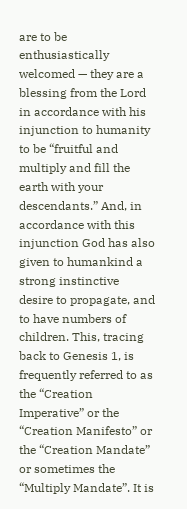are to be enthusiastically welcomed — they are a blessing from the Lord in accordance with his injunction to humanity to be “fruitful and multiply and fill the earth with your descendants.” And, in accordance with this injunction God has also given to humankind a strong instinctive desire to propagate, and to have numbers of children. This, tracing back to Genesis 1, is frequently referred to as the “Creation Imperative” or the “Creation Manifesto” or the “Creation Mandate” or sometimes the “Multiply Mandate”. It is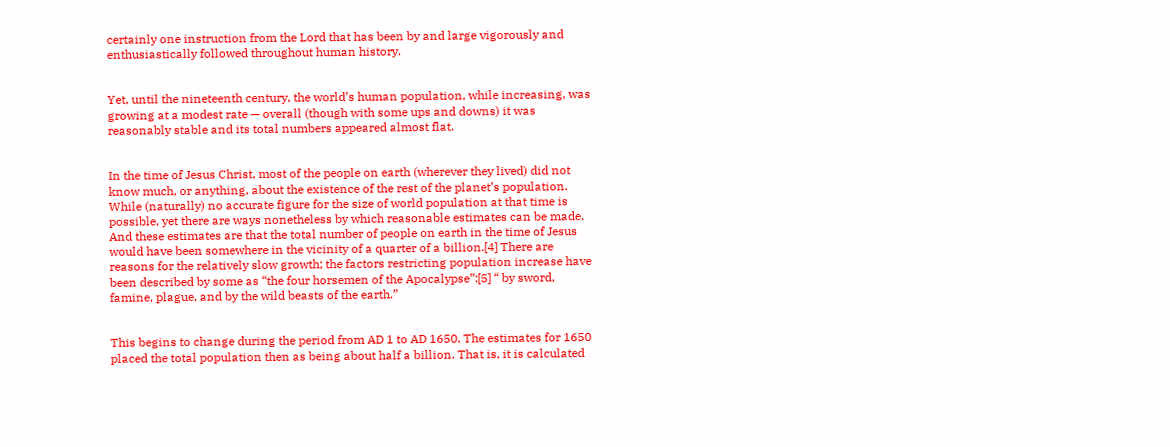certainly one instruction from the Lord that has been by and large vigorously and enthusiastically followed throughout human history.


Yet, until the nineteenth century, the world’s human population, while increasing, was growing at a modest rate — overall (though with some ups and downs) it was reasonably stable and its total numbers appeared almost flat.


In the time of Jesus Christ, most of the people on earth (wherever they lived) did not know much, or anything, about the existence of the rest of the planet’s population. While (naturally) no accurate figure for the size of world population at that time is possible, yet there are ways nonetheless by which reasonable estimates can be made. And these estimates are that the total number of people on earth in the time of Jesus would have been somewhere in the vicinity of a quarter of a billion.[4] There are reasons for the relatively slow growth; the factors restricting population increase have been described by some as “the four horsemen of the Apocalypse”:[5] “ by sword, famine, plague, and by the wild beasts of the earth.”


This begins to change during the period from AD 1 to AD 1650. The estimates for 1650 placed the total population then as being about half a billion. That is, it is calculated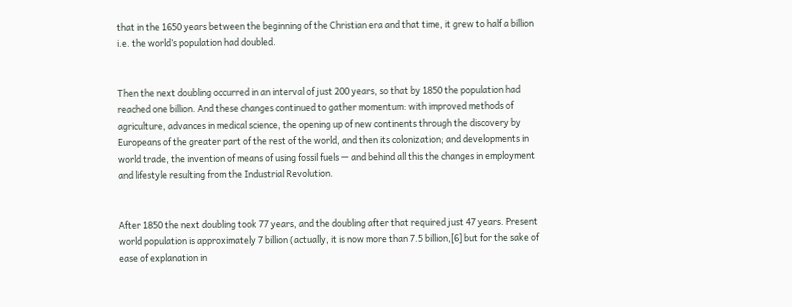that in the 1650 years between the beginning of the Christian era and that time, it grew to half a billion i.e. the world’s population had doubled.


Then the next doubling occurred in an interval of just 200 years, so that by 1850 the population had reached one billion. And these changes continued to gather momentum: with improved methods of agriculture, advances in medical science, the opening up of new continents through the discovery by Europeans of the greater part of the rest of the world, and then its colonization; and developments in world trade, the invention of means of using fossil fuels — and behind all this the changes in employment and lifestyle resulting from the Industrial Revolution.


After 1850 the next doubling took 77 years, and the doubling after that required just 47 years. Present world population is approximately 7 billion (actually, it is now more than 7.5 billion,[6] but for the sake of ease of explanation in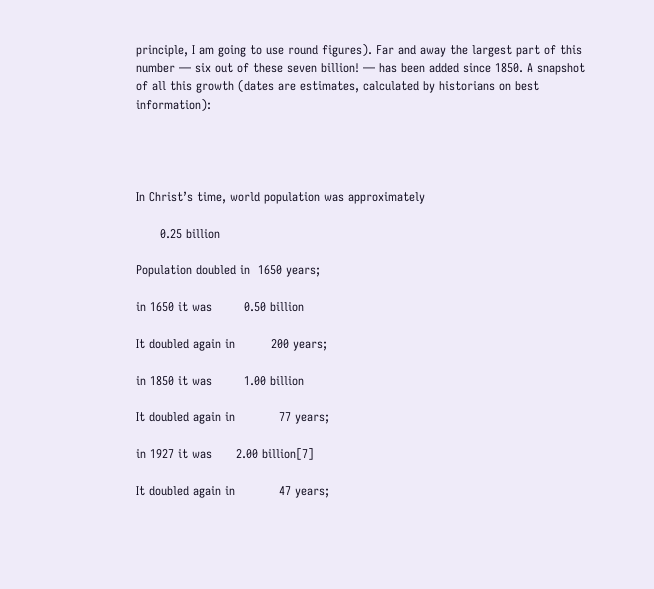principle, I am going to use round figures). Far and away the largest part of this number — six out of these seven billion! — has been added since 1850. A snapshot of all this growth (dates are estimates, calculated by historians on best information):




In Christ’s time, world population was approximately

      0.25 billion

Population doubled in  1650 years;

in 1650 it was        0.50 billion

It doubled again in         200 years;

in 1850 it was        1.00 billion

It doubled again in           77 years;

in 1927 it was      2.00 billion[7]

It doubled again in           47 years;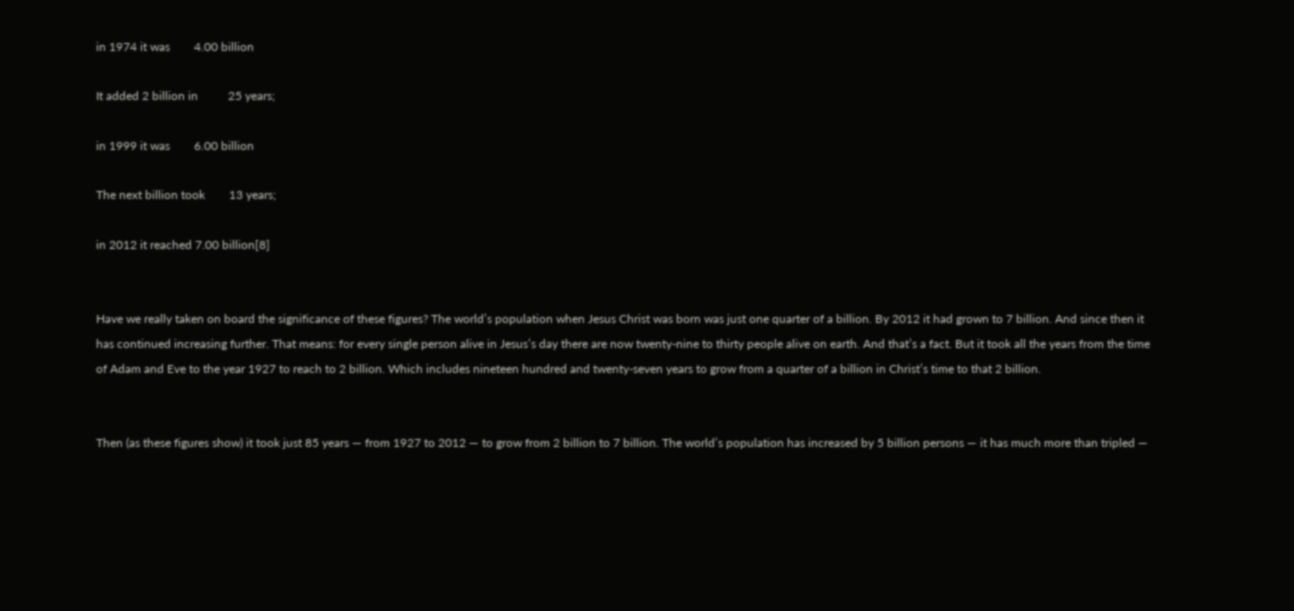in 1974 it was        4.00 billion

It added 2 billion in          25 years;

in 1999 it was        6.00 billion

The next billion took        13 years;

in 2012 it reached 7.00 billion[8]


Have we really taken on board the significance of these figures? The world’s population when Jesus Christ was born was just one quarter of a billion. By 2012 it had grown to 7 billion. And since then it has continued increasing further. That means: for every single person alive in Jesus’s day there are now twenty-nine to thirty people alive on earth. And that’s a fact. But it took all the years from the time of Adam and Eve to the year 1927 to reach to 2 billion. Which includes nineteen hundred and twenty-seven years to grow from a quarter of a billion in Christ’s time to that 2 billion.


Then (as these figures show) it took just 85 years — from 1927 to 2012 — to grow from 2 billion to 7 billion. The world’s population has increased by 5 billion persons — it has much more than tripled —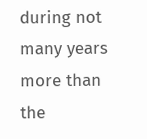during not many years more than the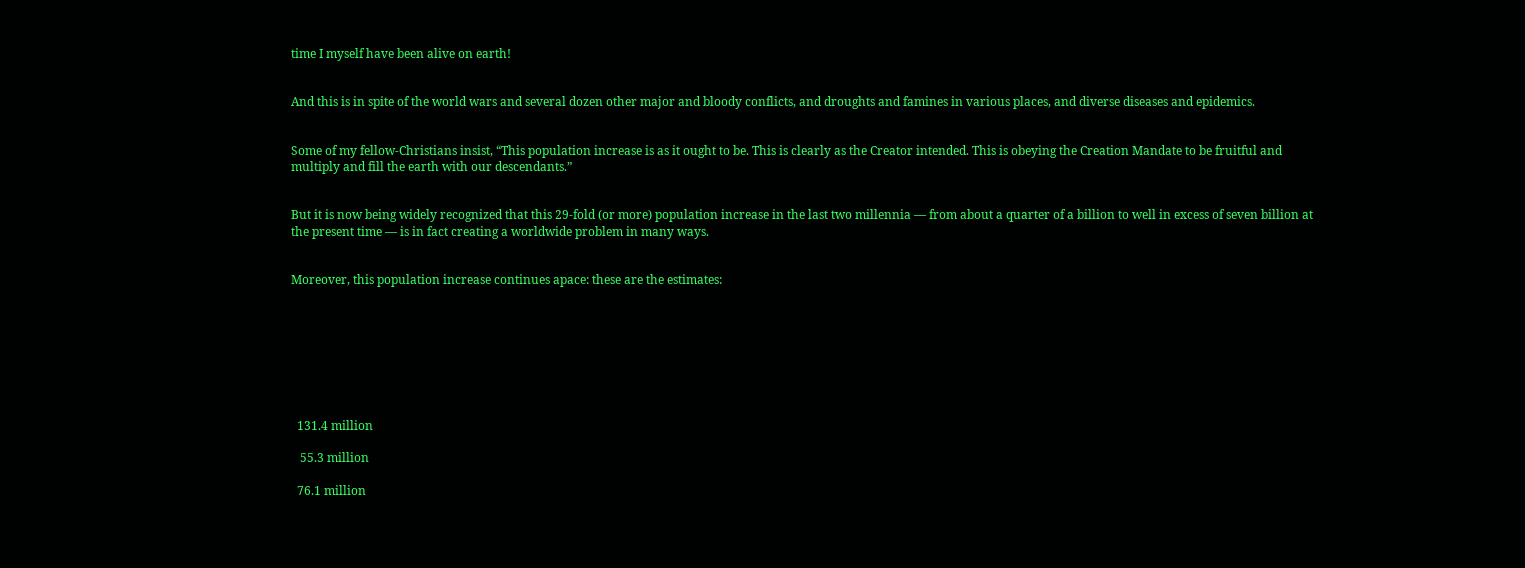time I myself have been alive on earth!


And this is in spite of the world wars and several dozen other major and bloody conflicts, and droughts and famines in various places, and diverse diseases and epidemics.


Some of my fellow-Christians insist, “This population increase is as it ought to be. This is clearly as the Creator intended. This is obeying the Creation Mandate to be fruitful and multiply and fill the earth with our descendants.”


But it is now being widely recognized that this 29-fold (or more) population increase in the last two millennia — from about a quarter of a billion to well in excess of seven billion at the present time — is in fact creating a worldwide problem in many ways.


Moreover, this population increase continues apace: these are the estimates:








  131.4 million

   55.3 million

  76.1 million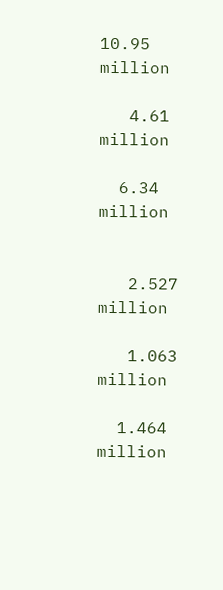10.95 million

   4.61 million

  6.34 million


   2.527 million

   1.063 million

  1.464 million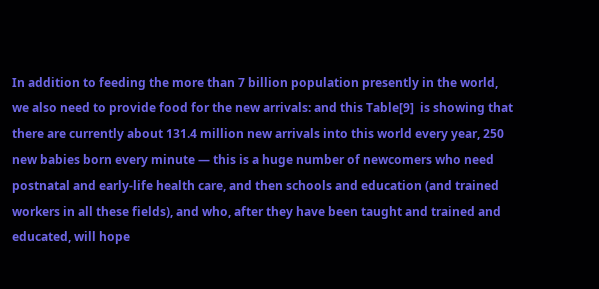In addition to feeding the more than 7 billion population presently in the world, we also need to provide food for the new arrivals: and this Table[9]  is showing that there are currently about 131.4 million new arrivals into this world every year, 250 new babies born every minute — this is a huge number of newcomers who need postnatal and early-life health care, and then schools and education (and trained workers in all these fields), and who, after they have been taught and trained and educated, will hope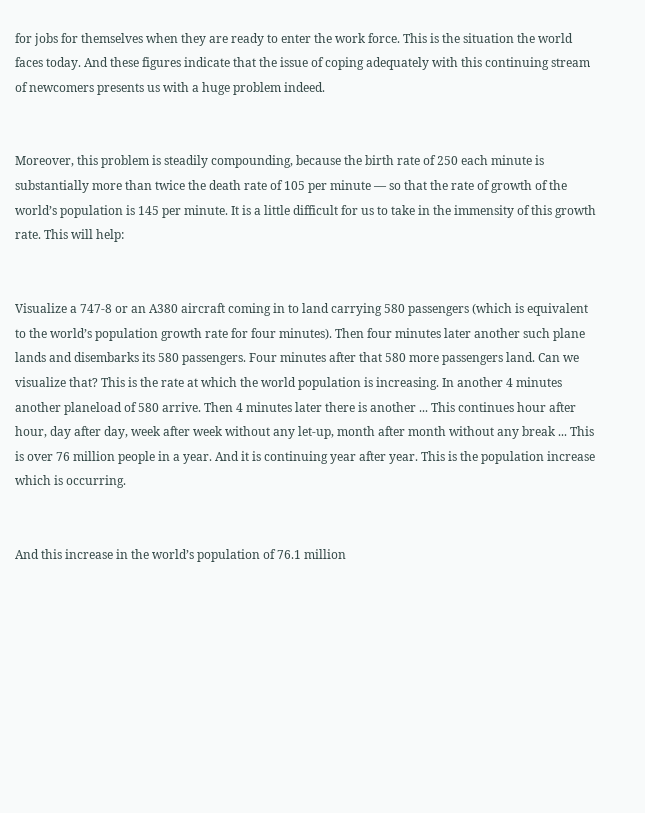for jobs for themselves when they are ready to enter the work force. This is the situation the world faces today. And these figures indicate that the issue of coping adequately with this continuing stream of newcomers presents us with a huge problem indeed.


Moreover, this problem is steadily compounding, because the birth rate of 250 each minute is substantially more than twice the death rate of 105 per minute — so that the rate of growth of the world’s population is 145 per minute. It is a little difficult for us to take in the immensity of this growth rate. This will help:


Visualize a 747-8 or an A380 aircraft coming in to land carrying 580 passengers (which is equivalent to the world’s population growth rate for four minutes). Then four minutes later another such plane lands and disembarks its 580 passengers. Four minutes after that 580 more passengers land. Can we visualize that? This is the rate at which the world population is increasing. In another 4 minutes another planeload of 580 arrive. Then 4 minutes later there is another ... This continues hour after hour, day after day, week after week without any let-up, month after month without any break ... This is over 76 million people in a year. And it is continuing year after year. This is the population increase which is occurring.


And this increase in the world’s population of 76.1 million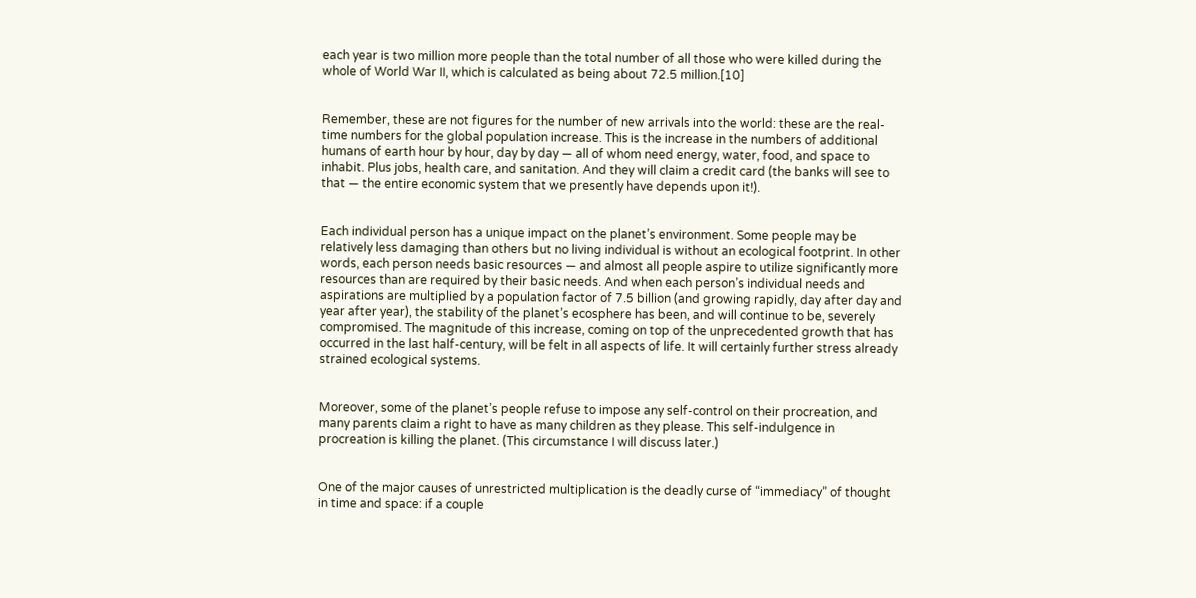each year is two million more people than the total number of all those who were killed during the whole of World War II, which is calculated as being about 72.5 million.[10]


Remember, these are not figures for the number of new arrivals into the world: these are the real-time numbers for the global population increase. This is the increase in the numbers of additional humans of earth hour by hour, day by day — all of whom need energy, water, food, and space to inhabit. Plus jobs, health care, and sanitation. And they will claim a credit card (the banks will see to that — the entire economic system that we presently have depends upon it!).


Each individual person has a unique impact on the planet’s environment. Some people may be relatively less damaging than others but no living individual is without an ecological footprint. In other words, each person needs basic resources — and almost all people aspire to utilize significantly more resources than are required by their basic needs. And when each person’s individual needs and aspirations are multiplied by a population factor of 7.5 billion (and growing rapidly, day after day and year after year), the stability of the planet’s ecosphere has been, and will continue to be, severely compromised. The magnitude of this increase, coming on top of the unprecedented growth that has occurred in the last half-century, will be felt in all aspects of life. It will certainly further stress already strained ecological systems.


Moreover, some of the planet’s people refuse to impose any self-control on their procreation, and many parents claim a right to have as many children as they please. This self-indulgence in procreation is killing the planet. (This circumstance I will discuss later.)


One of the major causes of unrestricted multiplication is the deadly curse of “immediacy” of thought in time and space: if a couple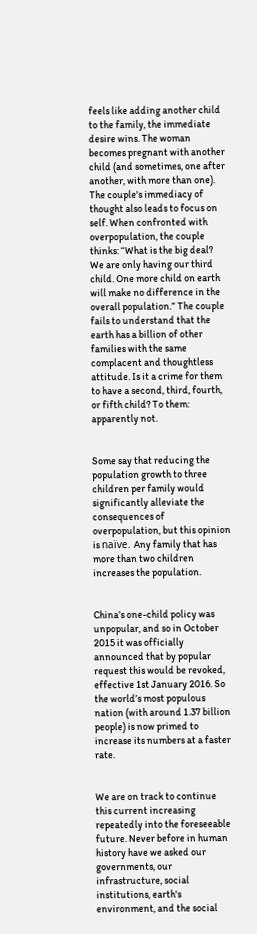feels like adding another child to the family, the immediate desire wins. The woman becomes pregnant with another child (and sometimes, one after another, with more than one). The couple's immediacy of thought also leads to focus on self. When confronted with overpopulation, the couple thinks: “What is the big deal? We are only having our third child. One more child on earth will make no difference in the overall population.” The couple fails to understand that the earth has a billion of other families with the same complacent and thoughtless attitude. Is it a crime for them to have a second, third, fourth, or fifth child? To them: apparently not.


Some say that reducing the population growth to three children per family would significantly alleviate the consequences of overpopulation, but this opinion is naïve. Any family that has more than two children increases the population.


China’s one-child policy was unpopular, and so in October 2015 it was officially announced that by popular request this would be revoked, effective 1st January 2016. So the world’s most populous nation (with around 1.37 billion people) is now primed to increase its numbers at a faster rate.


We are on track to continue this current increasing repeatedly into the foreseeable future. Never before in human history have we asked our governments, our infrastructure, social institutions, earth's environment, and the social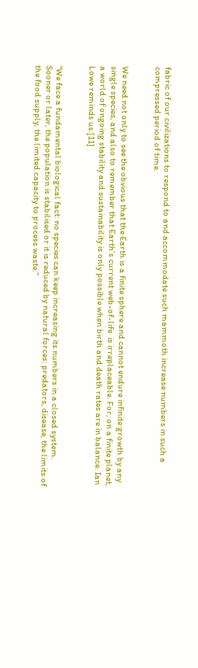fabric of our civilizations to respond to and accommodate such mammoth increase numbers in such a compressed period of time.


We need not only to see the obvious that the Earth is a finite sphere and cannot endure infinite growth by any single species, and also to remember that Earth’s current web-of-life  is irreplaceable. For, on a finite planet, a world of ongoing stability and sustainability is only possible when birth and death rates are in balance. Ian Lowe reminds us:[11]


“We face a fundamental biological fact: no species can keep increasing its numbers in a closed system. Sooner or later, the population is stabilised or it is reduced by natural forces: predators, disease, the limits of the food supply, the limited capacity to process waste.”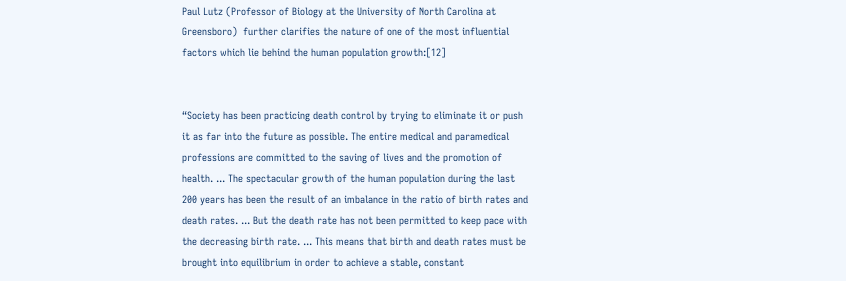Paul Lutz (Professor of Biology at the University of North Carolina at Greensboro)  further clarifies the nature of one of the most influential factors which lie behind the human population growth:[12]


“Society has been practicing death control by trying to eliminate it or push it as far into the future as possible. The entire medical and paramedical professions are committed to the saving of lives and the promotion of health. ... The spectacular growth of the human population during the last 200 years has been the result of an imbalance in the ratio of birth rates and death rates. ... But the death rate has not been permitted to keep pace with the decreasing birth rate. ... This means that birth and death rates must be brought into equilibrium in order to achieve a stable, constant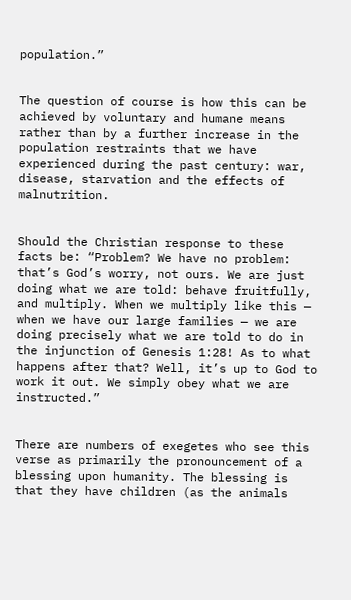population.”


The question of course is how this can be achieved by voluntary and humane means rather than by a further increase in the population restraints that we have experienced during the past century: war, disease, starvation and the effects of malnutrition.


Should the Christian response to these facts be: “Problem? We have no problem: that’s God’s worry, not ours. We are just doing what we are told: behave fruitfully, and multiply. When we multiply like this — when we have our large families — we are doing precisely what we are told to do in the injunction of Genesis 1:28! As to what happens after that? Well, it’s up to God to work it out. We simply obey what we are instructed.”


There are numbers of exegetes who see this verse as primarily the pronouncement of a blessing upon humanity. The blessing is that they have children (as the animals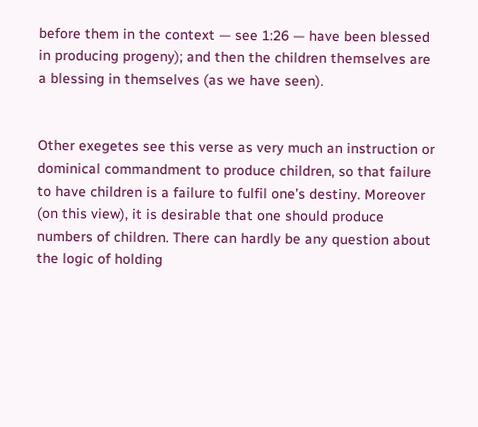before them in the context — see 1:26 — have been blessed in producing progeny); and then the children themselves are a blessing in themselves (as we have seen).


Other exegetes see this verse as very much an instruction or dominical commandment to produce children, so that failure to have children is a failure to fulfil one’s destiny. Moreover (on this view), it is desirable that one should produce numbers of children. There can hardly be any question about the logic of holding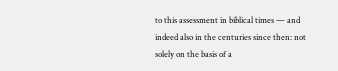to this assessment in biblical times — and indeed also in the centuries since then: not solely on the basis of a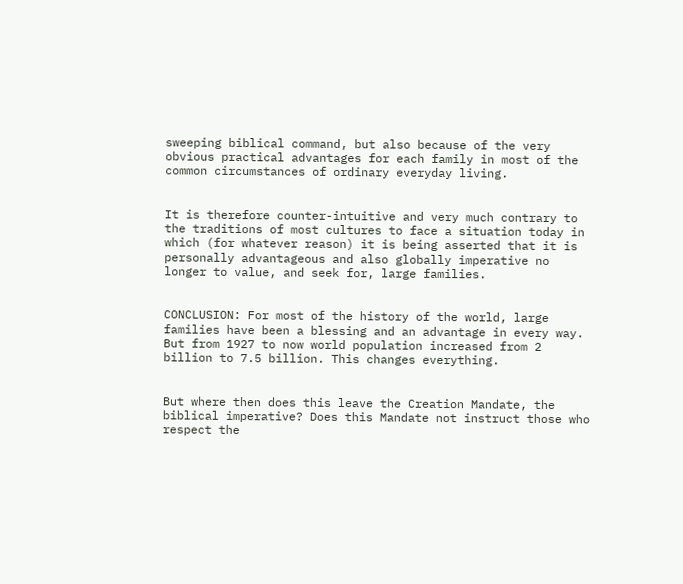sweeping biblical command, but also because of the very obvious practical advantages for each family in most of the common circumstances of ordinary everyday living.


It is therefore counter-intuitive and very much contrary to the traditions of most cultures to face a situation today in which (for whatever reason) it is being asserted that it is personally advantageous and also globally imperative no longer to value, and seek for, large families.


CONCLUSION: For most of the history of the world, large families have been a blessing and an advantage in every way. But from 1927 to now world population increased from 2 billion to 7.5 billion. This changes everything.


But where then does this leave the Creation Mandate, the biblical imperative? Does this Mandate not instruct those who respect the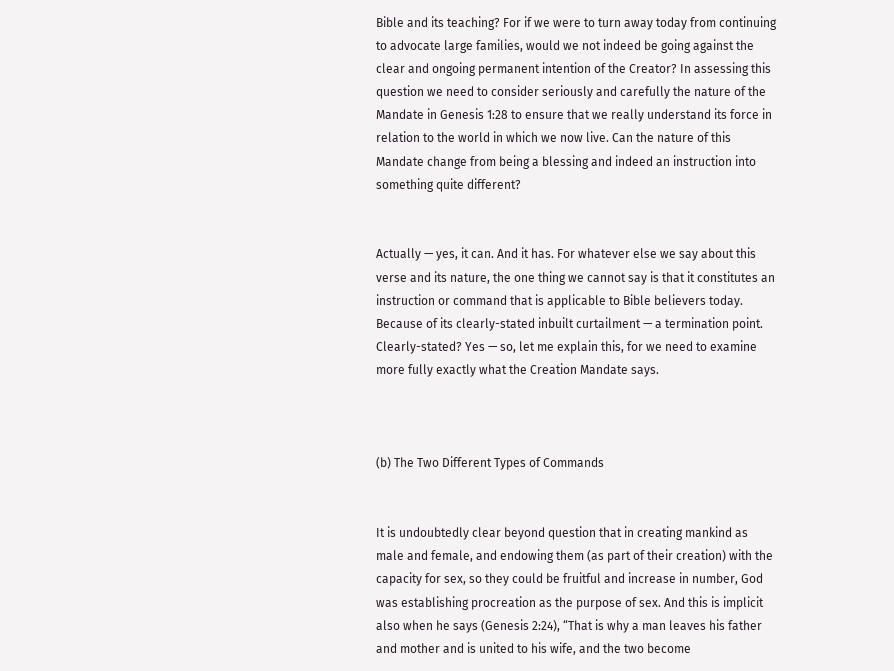Bible and its teaching? For if we were to turn away today from continuing to advocate large families, would we not indeed be going against the clear and ongoing permanent intention of the Creator? In assessing this question we need to consider seriously and carefully the nature of the Mandate in Genesis 1:28 to ensure that we really understand its force in relation to the world in which we now live. Can the nature of this Mandate change from being a blessing and indeed an instruction into something quite different?


Actually — yes, it can. And it has. For whatever else we say about this verse and its nature, the one thing we cannot say is that it constitutes an instruction or command that is applicable to Bible believers today. Because of its clearly-stated inbuilt curtailment — a termination point. Clearly-stated? Yes — so, let me explain this, for we need to examine more fully exactly what the Creation Mandate says.



(b) The Two Different Types of Commands


It is undoubtedly clear beyond question that in creating mankind as male and female, and endowing them (as part of their creation) with the capacity for sex, so they could be fruitful and increase in number, God was establishing procreation as the purpose of sex. And this is implicit also when he says (Genesis 2:24), “That is why a man leaves his father and mother and is united to his wife, and the two become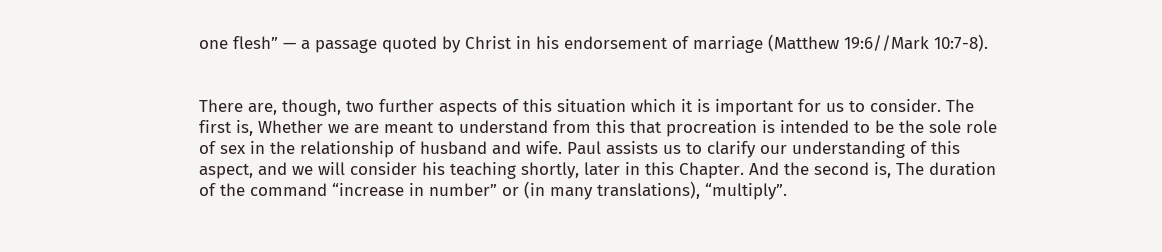one flesh” — a passage quoted by Christ in his endorsement of marriage (Matthew 19:6//Mark 10:7-8).


There are, though, two further aspects of this situation which it is important for us to consider. The first is, Whether we are meant to understand from this that procreation is intended to be the sole role of sex in the relationship of husband and wife. Paul assists us to clarify our understanding of this aspect, and we will consider his teaching shortly, later in this Chapter. And the second is, The duration of the command “increase in number” or (in many translations), “multiply”.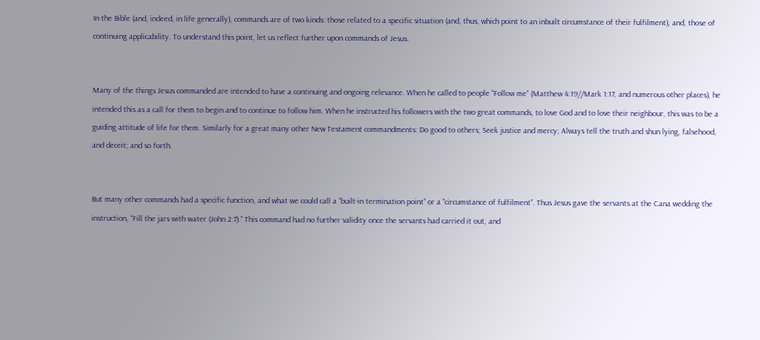In the Bible (and, indeed, in life generally), commands are of two kinds: those related to a specific situation (and, thus, which point to an inbuilt circumstance of their fulfilment), and, those of continuing applicability. To understand this point, let us reflect further upon commands of Jesus.


Many of the things Jesus commanded are intended to have a continuing and ongoing relevance. When he called to people “Follow me” (Matthew 4:19//Mark 1:17, and numerous other places), he intended this as a call for them to begin and to continue to follow him. When he instructed his followers with the two great commands, to love God and to love their neighbour, this was to be a guiding attitude of life for them. Similarly for a great many other New Testament commandments: Do good to others; Seek justice and mercy; Always tell the truth and shun lying, falsehood, and deceit; and so forth.


But many other commands had a specific function, and what we could call a “built-in termination point” or a “circumstance of fulfilment”. Thus Jesus gave the servants at the Cana wedding the instruction, “Fill the jars with water (John 2:7).” This command had no further validity once the servants had carried it out, and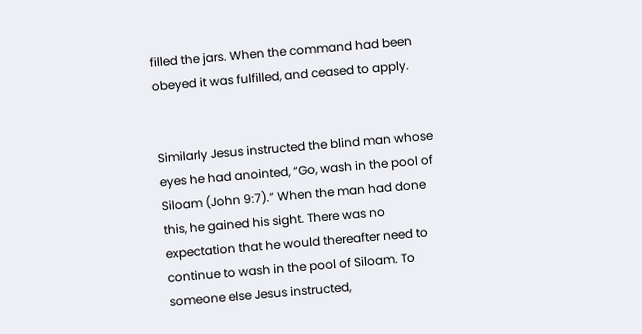filled the jars. When the command had been obeyed it was fulfilled, and ceased to apply.


Similarly Jesus instructed the blind man whose eyes he had anointed, “Go, wash in the pool of Siloam (John 9:7).” When the man had done this, he gained his sight. There was no expectation that he would thereafter need to continue to wash in the pool of Siloam. To someone else Jesus instructed,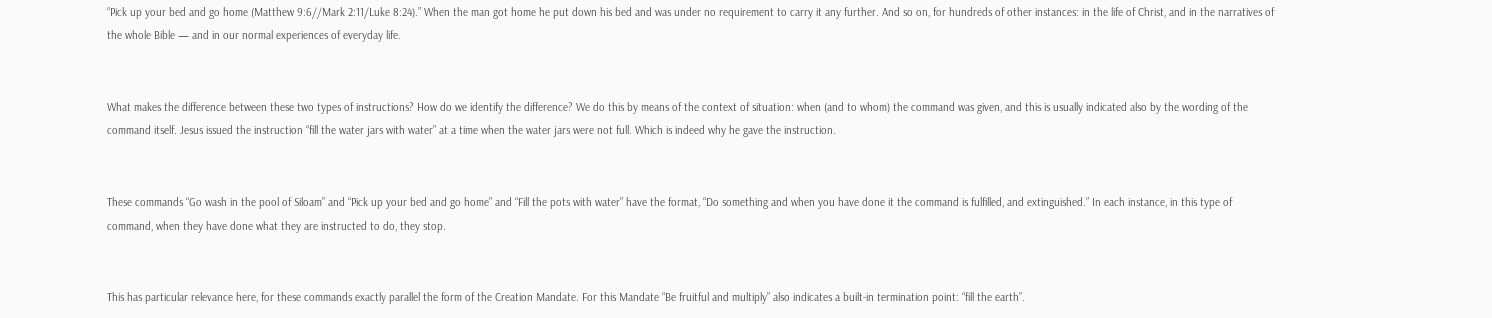“Pick up your bed and go home (Matthew 9:6//Mark 2:11/Luke 8:24).” When the man got home he put down his bed and was under no requirement to carry it any further. And so on, for hundreds of other instances: in the life of Christ, and in the narratives of the whole Bible — and in our normal experiences of everyday life.


What makes the difference between these two types of instructions? How do we identify the difference? We do this by means of the context of situation: when (and to whom) the command was given, and this is usually indicated also by the wording of the command itself. Jesus issued the instruction “fill the water jars with water” at a time when the water jars were not full. Which is indeed why he gave the instruction.


These commands “Go wash in the pool of Siloam” and “Pick up your bed and go home” and “Fill the pots with water” have the format, “Do something and when you have done it the command is fulfilled, and extinguished.” In each instance, in this type of command, when they have done what they are instructed to do, they stop.


This has particular relevance here, for these commands exactly parallel the form of the Creation Mandate. For this Mandate “Be fruitful and multiply” also indicates a built-in termination point: “fill the earth”.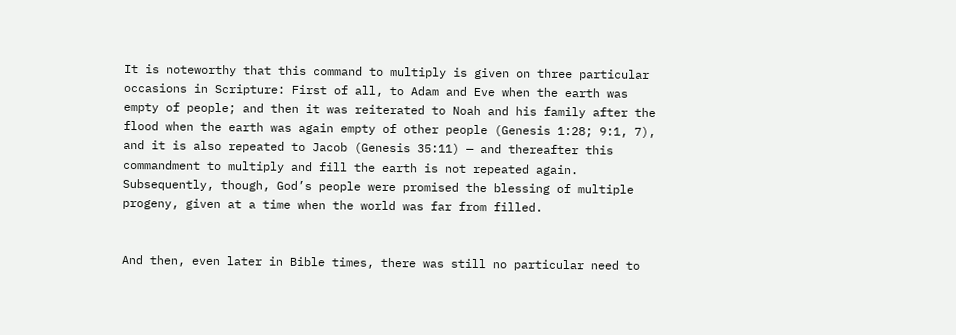It is noteworthy that this command to multiply is given on three particular occasions in Scripture: First of all, to Adam and Eve when the earth was empty of people; and then it was reiterated to Noah and his family after the flood when the earth was again empty of other people (Genesis 1:28; 9:1, 7), and it is also repeated to Jacob (Genesis 35:11) — and thereafter this commandment to multiply and fill the earth is not repeated again. Subsequently, though, God’s people were promised the blessing of multiple progeny, given at a time when the world was far from filled.


And then, even later in Bible times, there was still no particular need to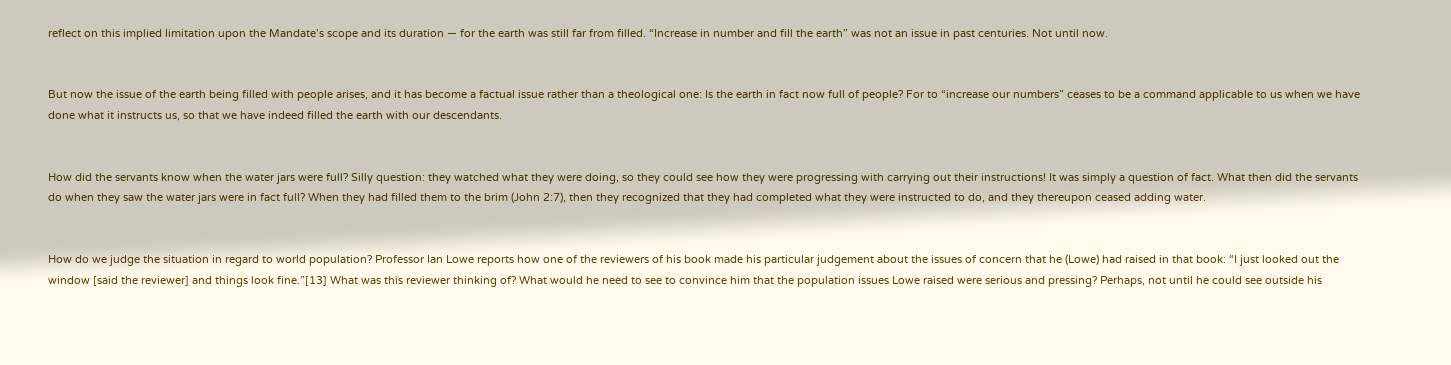reflect on this implied limitation upon the Mandate’s scope and its duration — for the earth was still far from filled. “Increase in number and fill the earth” was not an issue in past centuries. Not until now.


But now the issue of the earth being filled with people arises, and it has become a factual issue rather than a theological one: Is the earth in fact now full of people? For to “increase our numbers” ceases to be a command applicable to us when we have done what it instructs us, so that we have indeed filled the earth with our descendants.


How did the servants know when the water jars were full? Silly question: they watched what they were doing, so they could see how they were progressing with carrying out their instructions! It was simply a question of fact. What then did the servants do when they saw the water jars were in fact full? When they had filled them to the brim (John 2:7), then they recognized that they had completed what they were instructed to do, and they thereupon ceased adding water.


How do we judge the situation in regard to world population? Professor Ian Lowe reports how one of the reviewers of his book made his particular judgement about the issues of concern that he (Lowe) had raised in that book: “I just looked out the window [said the reviewer] and things look fine.”[13] What was this reviewer thinking of? What would he need to see to convince him that the population issues Lowe raised were serious and pressing? Perhaps, not until he could see outside his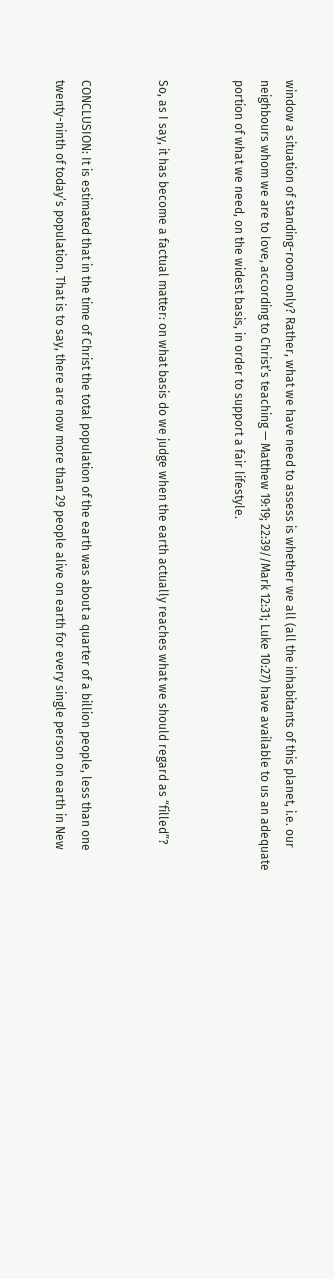window a situation of standing-room only? Rather, what we have need to assess is whether we all (all the inhabitants of this planet, i.e. our neighbours whom we are to love, according to Christ’s teaching — Matthew 19:19; 22:39//Mark 12:31; Luke 10:27) have available to us an adequate portion of what we need, on the widest basis, in order to support a fair lifestyle.


So, as I say, it has become a factual matter: on what basis do we judge when the earth actually reaches what we should regard as “filled”?


CONCLUSION: It is estimated that in the time of Christ the total population of the earth was about a quarter of a billion people, less than one twenty-ninth of today’s population. That is to say, there are now more than 29 people alive on earth for every single person on earth in New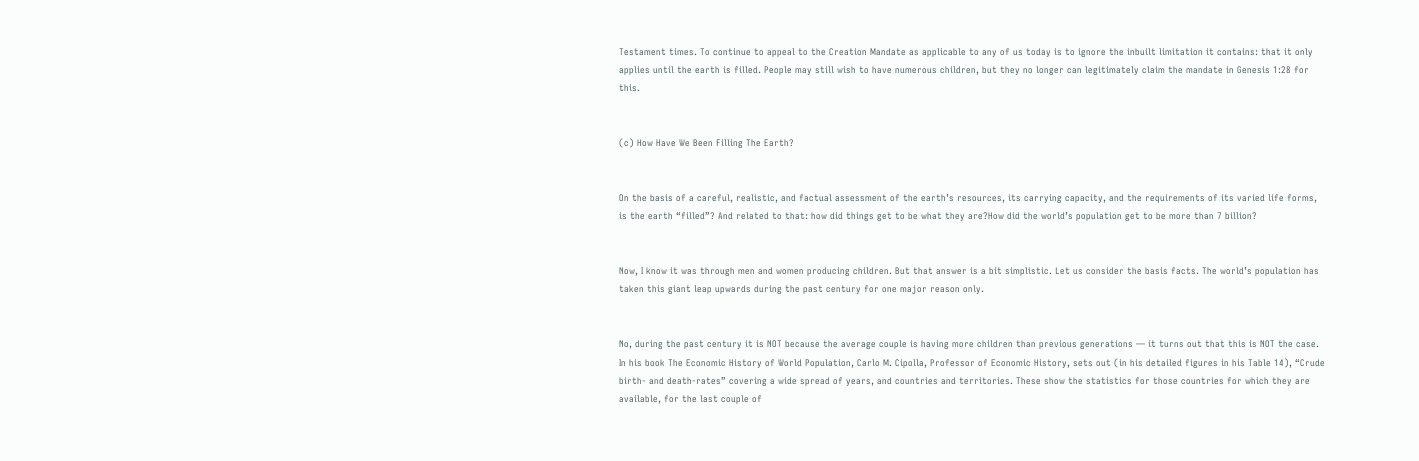Testament times. To continue to appeal to the Creation Mandate as applicable to any of us today is to ignore the inbuilt limitation it contains: that it only applies until the earth is filled. People may still wish to have numerous children, but they no longer can legitimately claim the mandate in Genesis 1:28 for this.


(c) How Have We Been Filling The Earth?


On the basis of a careful, realistic, and factual assessment of the earth’s resources, its carrying capacity, and the requirements of its varied life forms, is the earth “filled”? And related to that: how did things get to be what they are?How did the world’s population get to be more than 7 billion?


Now, I know it was through men and women producing children. But that answer is a bit simplistic. Let us consider the basis facts. The world’s population has taken this giant leap upwards during the past century for one major reason only.


No, during the past century it is NOT because the average couple is having more children than previous generations — it turns out that this is NOT the case. In his book The Economic History of World Population, Carlo M. Cipolla, Professor of Economic History, sets out (in his detailed figures in his Table 14), “Crude birth- and death-rates” covering a wide spread of years, and countries and territories. These show the statistics for those countries for which they are available, for the last couple of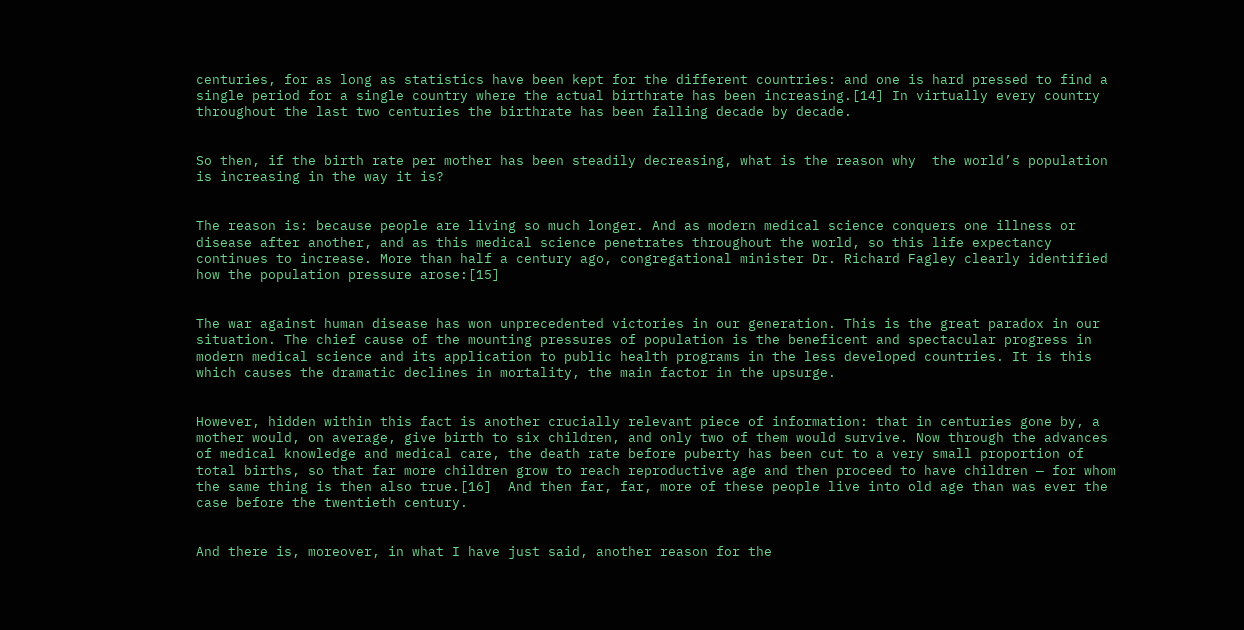centuries, for as long as statistics have been kept for the different countries: and one is hard pressed to find a single period for a single country where the actual birthrate has been increasing.[14] In virtually every country throughout the last two centuries the birthrate has been falling decade by decade.


So then, if the birth rate per mother has been steadily decreasing, what is the reason why  the world’s population is increasing in the way it is?


The reason is: because people are living so much longer. And as modern medical science conquers one illness or disease after another, and as this medical science penetrates throughout the world, so this life expectancy continues to increase. More than half a century ago, congregational minister Dr. Richard Fagley clearly identified how the population pressure arose:[15]


The war against human disease has won unprecedented victories in our generation. This is the great paradox in our situation. The chief cause of the mounting pressures of population is the beneficent and spectacular progress in modern medical science and its application to public health programs in the less developed countries. It is this which causes the dramatic declines in mortality, the main factor in the upsurge.


However, hidden within this fact is another crucially relevant piece of information: that in centuries gone by, a mother would, on average, give birth to six children, and only two of them would survive. Now through the advances of medical knowledge and medical care, the death rate before puberty has been cut to a very small proportion of total births, so that far more children grow to reach reproductive age and then proceed to have children — for whom the same thing is then also true.[16]  And then far, far, more of these people live into old age than was ever the case before the twentieth century.


And there is, moreover, in what I have just said, another reason for the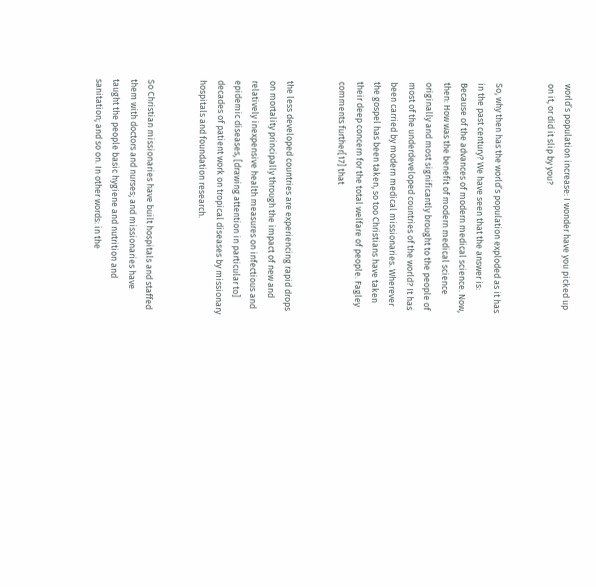world’s population increase: I wonder have you picked up on it, or did it slip by you?


So, why then has the world’s population exploded as it has in the past century? We have seen that the answer is: Because of the advances of modern medical science. Now, then: How was the benefit of modern medical science originally and most significantly brought to the people of most of the underdeveloped countries of the world? It has been carried by modern medical missionaries. Wherever the gospel has been taken, so too Christians have taken their deep concern for the total welfare of people. Fagley comments further[17] that


the less developed countries are experiencing rapid drops on mortality principally through the impact of new and relatively inexpensive health measures on infectious and epidemic diseases, [drawing attention in particular to] decades of patient work on tropical diseases by missionary hospitals and foundation research.


So Christian missionaries have built hospitals and staffed them with doctors and nurses; and missionaries have taught the people basic hygiene and nutrition and sanitation; and so on. In other words: in the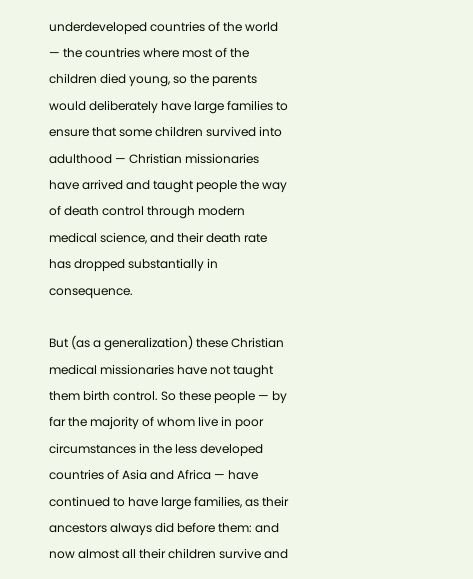underdeveloped countries of the world — the countries where most of the children died young, so the parents would deliberately have large families to ensure that some children survived into adulthood — Christian missionaries have arrived and taught people the way of death control through modern medical science, and their death rate has dropped substantially in consequence.

But (as a generalization) these Christian medical missionaries have not taught them birth control. So these people — by far the majority of whom live in poor circumstances in the less developed countries of Asia and Africa — have continued to have large families, as their ancestors always did before them: and now almost all their children survive and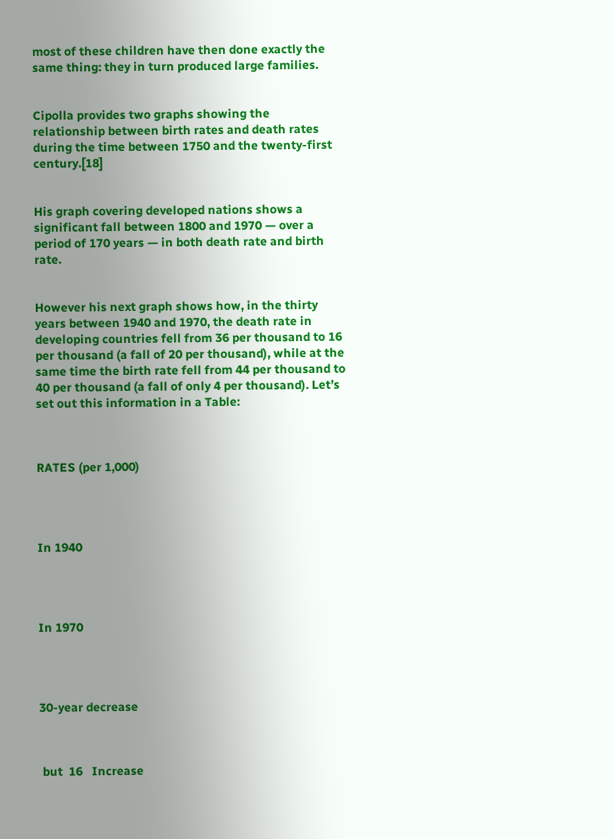most of these children have then done exactly the same thing: they in turn produced large families.


Cipolla provides two graphs showing the relationship between birth rates and death rates during the time between 1750 and the twenty-first century.[18]


His graph covering developed nations shows a significant fall between 1800 and 1970 — over a period of 170 years — in both death rate and birth rate.


However his next graph shows how, in the thirty years between 1940 and 1970, the death rate in developing countries fell from 36 per thousand to 16 per thousand (a fall of 20 per thousand), while at the same time the birth rate fell from 44 per thousand to 40 per thousand (a fall of only 4 per thousand). Let’s set out this information in a Table:



RATES (per 1,000)




In 1940




In 1970




30-year decrease



 but  16   Increase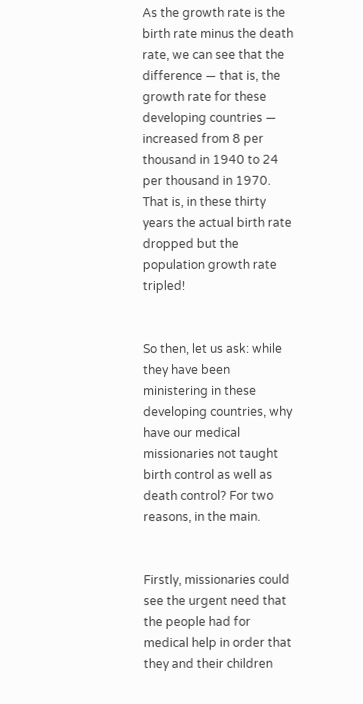As the growth rate is the birth rate minus the death rate, we can see that the difference — that is, the growth rate for these developing countries — increased from 8 per thousand in 1940 to 24 per thousand in 1970. That is, in these thirty years the actual birth rate dropped but the population growth rate tripled!


So then, let us ask: while they have been ministering in these developing countries, why have our medical missionaries not taught birth control as well as death control? For two reasons, in the main.


Firstly, missionaries could see the urgent need that the people had for medical help in order that they and their children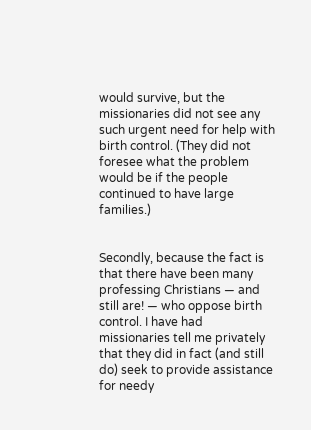would survive, but the missionaries did not see any such urgent need for help with birth control. (They did not foresee what the problem would be if the people continued to have large families.)


Secondly, because the fact is that there have been many professing Christians — and still are! — who oppose birth control. I have had missionaries tell me privately that they did in fact (and still do) seek to provide assistance for needy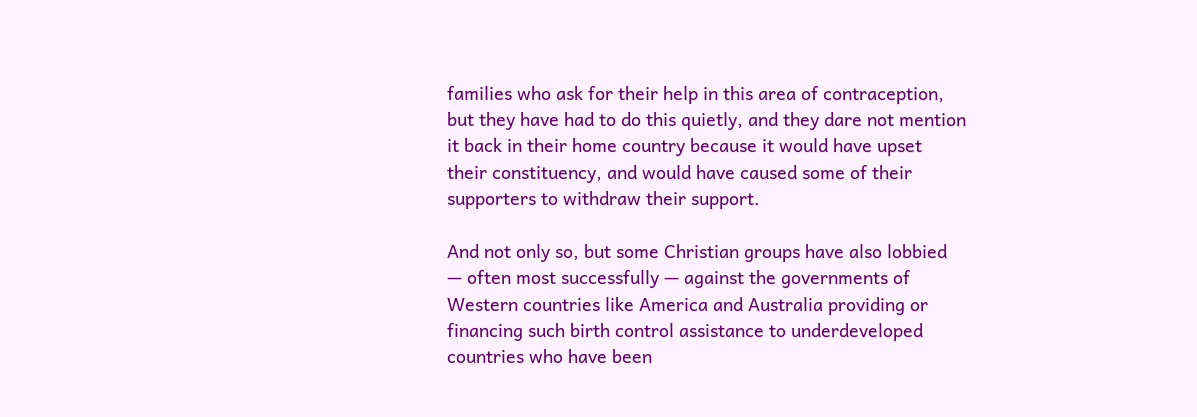families who ask for their help in this area of contraception, but they have had to do this quietly, and they dare not mention it back in their home country because it would have upset their constituency, and would have caused some of their supporters to withdraw their support.

And not only so, but some Christian groups have also lobbied — often most successfully — against the governments of Western countries like America and Australia providing or financing such birth control assistance to underdeveloped countries who have been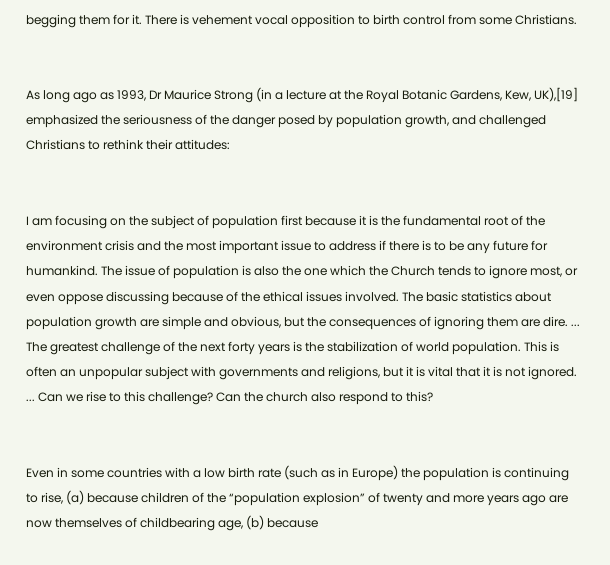begging them for it. There is vehement vocal opposition to birth control from some Christians.


As long ago as 1993, Dr Maurice Strong (in a lecture at the Royal Botanic Gardens, Kew, UK),[19] emphasized the seriousness of the danger posed by population growth, and challenged Christians to rethink their attitudes:


I am focusing on the subject of population first because it is the fundamental root of the environment crisis and the most important issue to address if there is to be any future for humankind. The issue of population is also the one which the Church tends to ignore most, or even oppose discussing because of the ethical issues involved. The basic statistics about population growth are simple and obvious, but the consequences of ignoring them are dire. ... The greatest challenge of the next forty years is the stabilization of world population. This is often an unpopular subject with governments and religions, but it is vital that it is not ignored. ... Can we rise to this challenge? Can the church also respond to this?


Even in some countries with a low birth rate (such as in Europe) the population is continuing to rise, (a) because children of the “population explosion” of twenty and more years ago are now themselves of childbearing age, (b) because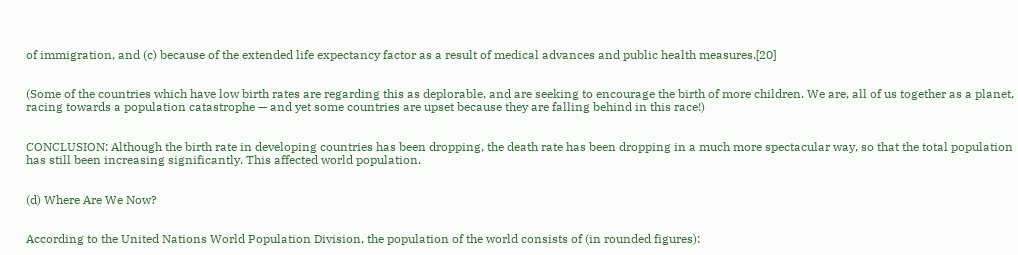of immigration, and (c) because of the extended life expectancy factor as a result of medical advances and public health measures.[20]


(Some of the countries which have low birth rates are regarding this as deplorable, and are seeking to encourage the birth of more children. We are, all of us together as a planet, racing towards a population catastrophe — and yet some countries are upset because they are falling behind in this race!)


CONCLUSION: Although the birth rate in developing countries has been dropping, the death rate has been dropping in a much more spectacular way, so that the total population has still been increasing significantly. This affected world population.


(d) Where Are We Now?


According to the United Nations World Population Division, the population of the world consists of (in rounded figures):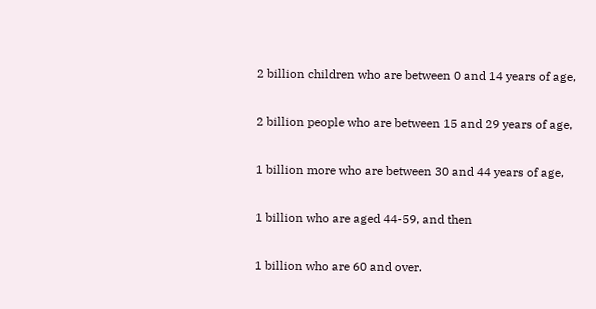2 billion children who are between 0 and 14 years of age,

2 billion people who are between 15 and 29 years of age,

1 billion more who are between 30 and 44 years of age,

1 billion who are aged 44-59, and then

1 billion who are 60 and over.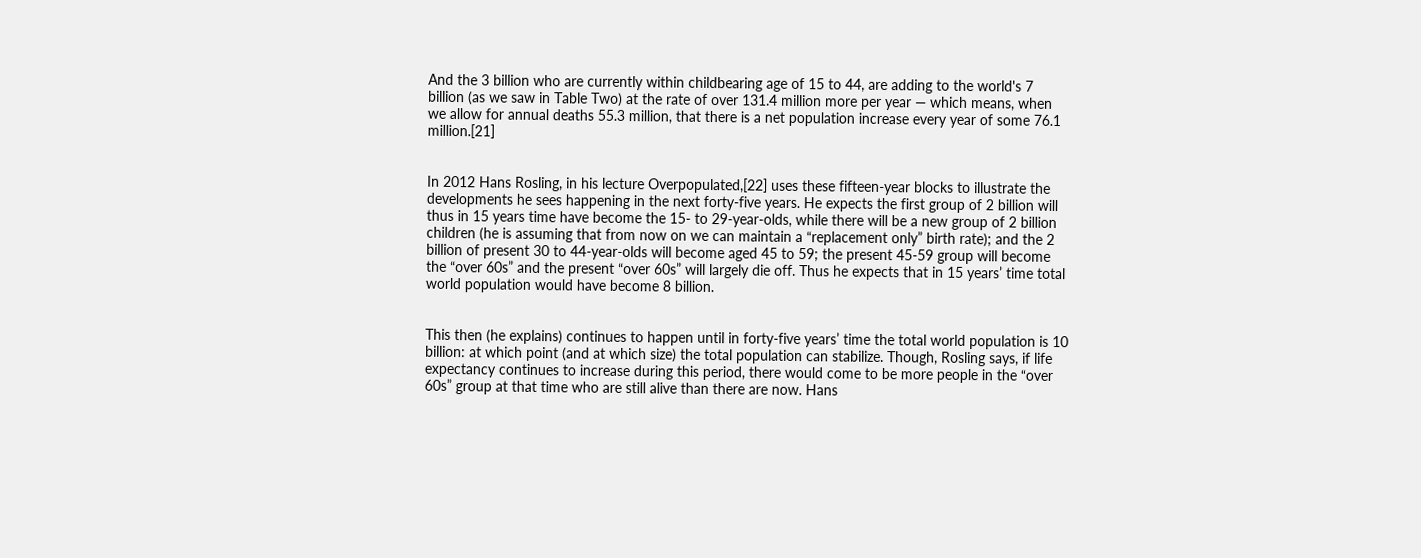And the 3 billion who are currently within childbearing age of 15 to 44, are adding to the world's 7 billion (as we saw in Table Two) at the rate of over 131.4 million more per year — which means, when we allow for annual deaths 55.3 million, that there is a net population increase every year of some 76.1 million.[21]


In 2012 Hans Rosling, in his lecture Overpopulated,[22] uses these fifteen-year blocks to illustrate the developments he sees happening in the next forty-five years. He expects the first group of 2 billion will thus in 15 years time have become the 15- to 29-year-olds, while there will be a new group of 2 billion children (he is assuming that from now on we can maintain a “replacement only” birth rate); and the 2 billion of present 30 to 44-year-olds will become aged 45 to 59; the present 45-59 group will become the “over 60s” and the present “over 60s” will largely die off. Thus he expects that in 15 years’ time total world population would have become 8 billion.


This then (he explains) continues to happen until in forty-five years’ time the total world population is 10 billion: at which point (and at which size) the total population can stabilize. Though, Rosling says, if life expectancy continues to increase during this period, there would come to be more people in the “over 60s” group at that time who are still alive than there are now. Hans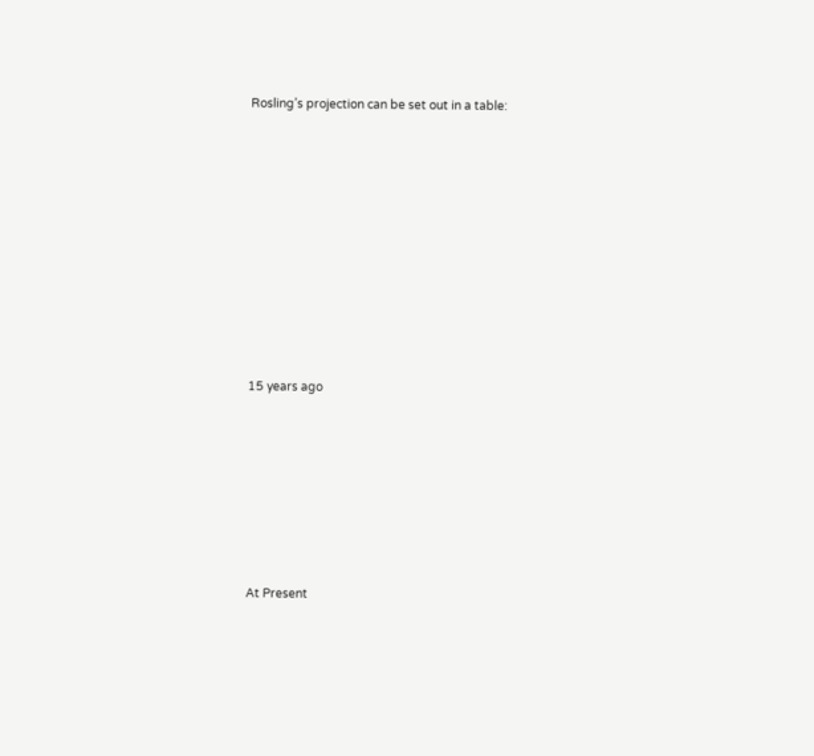Rosling’s projection can be set out in a table:










15 years ago







At Present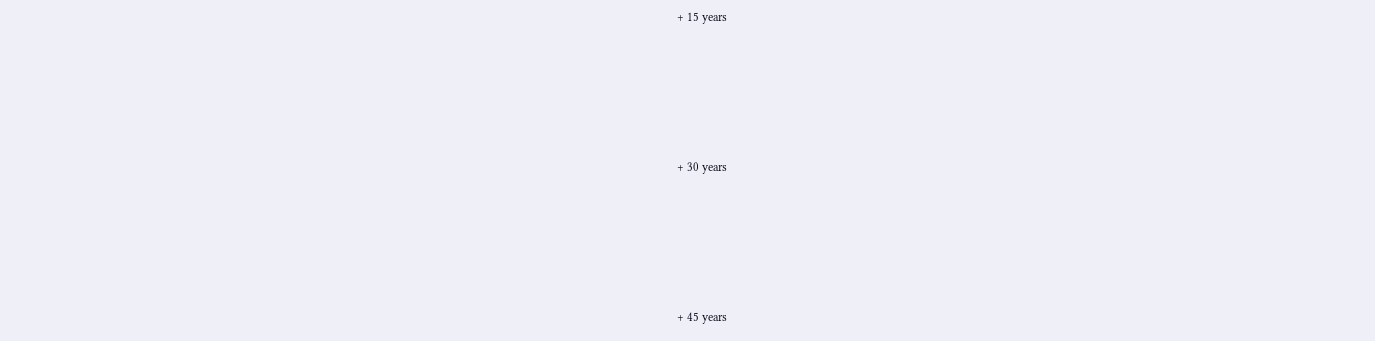+ 15 years







+ 30 years







+ 45 years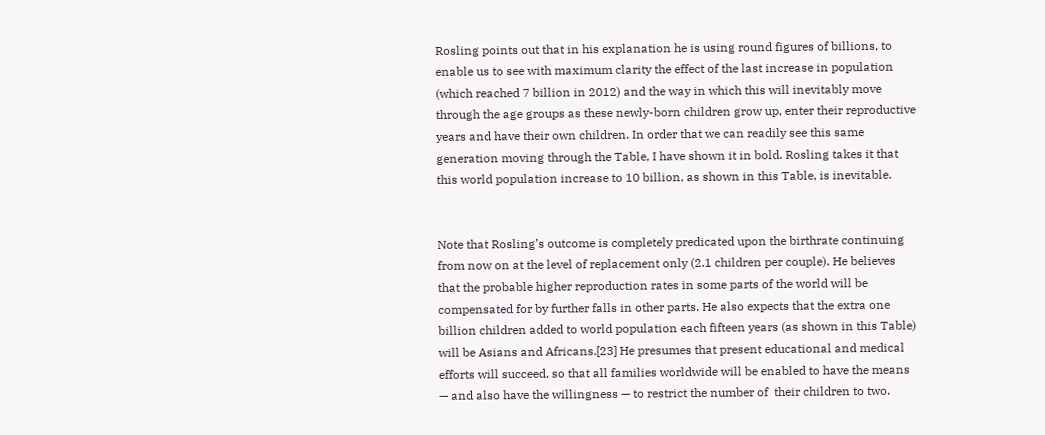Rosling points out that in his explanation he is using round figures of billions, to enable us to see with maximum clarity the effect of the last increase in population (which reached 7 billion in 2012) and the way in which this will inevitably move through the age groups as these newly-born children grow up, enter their reproductive years and have their own children. In order that we can readily see this same generation moving through the Table, I have shown it in bold. Rosling takes it that this world population increase to 10 billion, as shown in this Table, is inevitable.


Note that Rosling’s outcome is completely predicated upon the birthrate continuing from now on at the level of replacement only (2.1 children per couple). He believes that the probable higher reproduction rates in some parts of the world will be compensated for by further falls in other parts. He also expects that the extra one billion children added to world population each fifteen years (as shown in this Table) will be Asians and Africans.[23] He presumes that present educational and medical efforts will succeed, so that all families worldwide will be enabled to have the means — and also have the willingness — to restrict the number of  their children to two.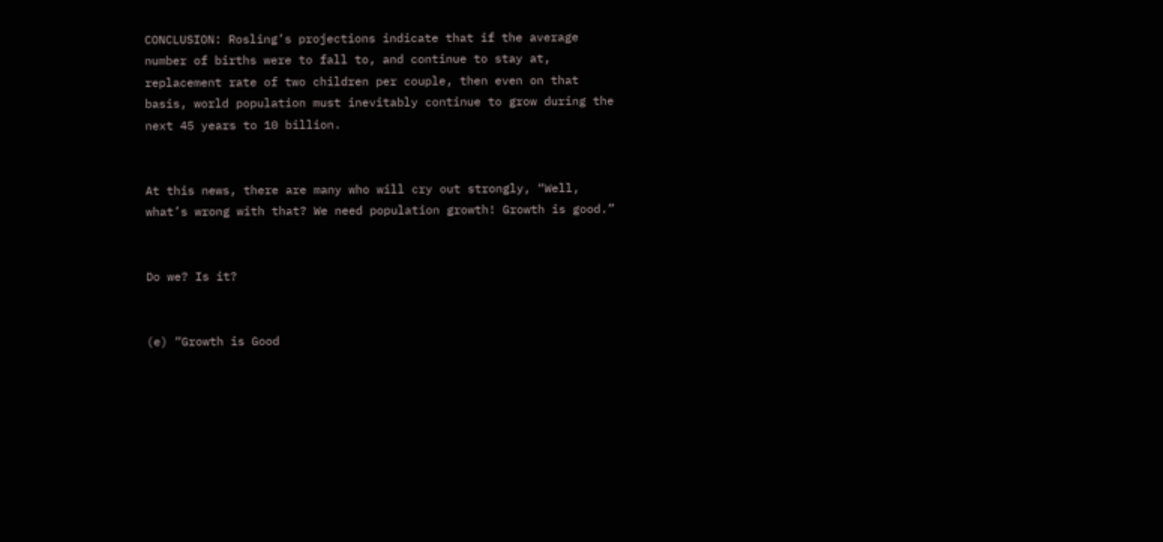CONCLUSION: Rosling’s projections indicate that if the average number of births were to fall to, and continue to stay at, replacement rate of two children per couple, then even on that basis, world population must inevitably continue to grow during the next 45 years to 10 billion.


At this news, there are many who will cry out strongly, “Well, what’s wrong with that? We need population growth! Growth is good.”


Do we? Is it?


(e) “Growth is Good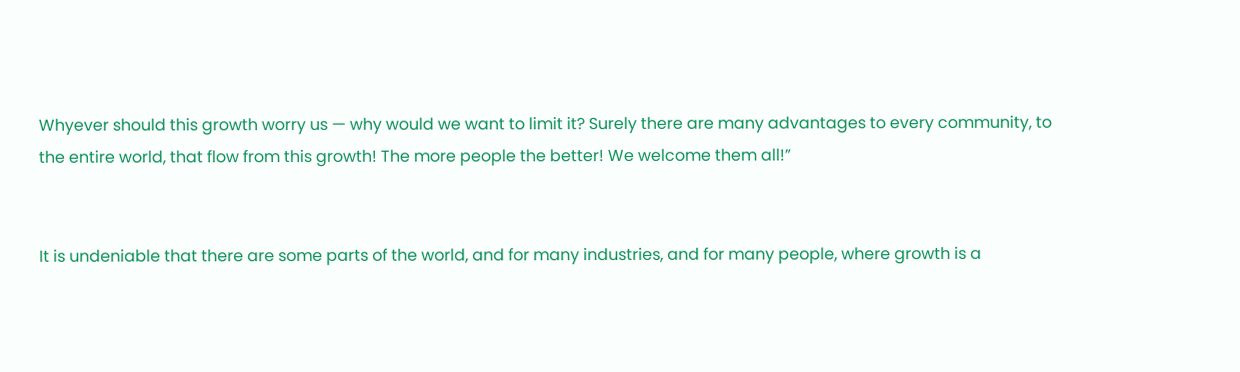Whyever should this growth worry us — why would we want to limit it? Surely there are many advantages to every community, to the entire world, that flow from this growth! The more people the better! We welcome them all!”


It is undeniable that there are some parts of the world, and for many industries, and for many people, where growth is a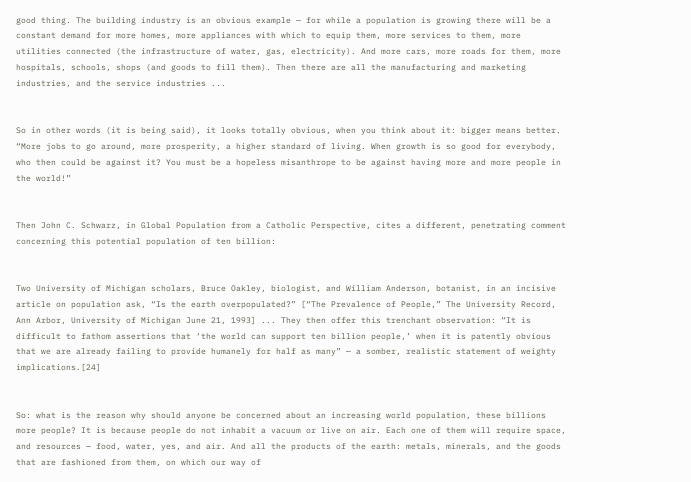good thing. The building industry is an obvious example — for while a population is growing there will be a constant demand for more homes, more appliances with which to equip them, more services to them, more utilities connected (the infrastructure of water, gas, electricity). And more cars, more roads for them, more hospitals, schools, shops (and goods to fill them). Then there are all the manufacturing and marketing industries, and the service industries ...


So in other words (it is being said), it looks totally obvious, when you think about it: bigger means better. “More jobs to go around, more prosperity, a higher standard of living. When growth is so good for everybody, who then could be against it? You must be a hopeless misanthrope to be against having more and more people in the world!”


Then John C. Schwarz, in Global Population from a Catholic Perspective, cites a different, penetrating comment concerning this potential population of ten billion:


Two University of Michigan scholars, Bruce Oakley, biologist, and William Anderson, botanist, in an incisive article on population ask, “Is the earth overpopulated?” [“The Prevalence of People,” The University Record, Ann Arbor, University of Michigan June 21, 1993] ... They then offer this trenchant observation: “It is difficult to fathom assertions that ‘the world can support ten billion people,’ when it is patently obvious that we are already failing to provide humanely for half as many” — a somber, realistic statement of weighty implications.[24]


So: what is the reason why should anyone be concerned about an increasing world population, these billions more people? It is because people do not inhabit a vacuum or live on air. Each one of them will require space, and resources — food, water, yes, and air. And all the products of the earth: metals, minerals, and the goods that are fashioned from them, on which our way of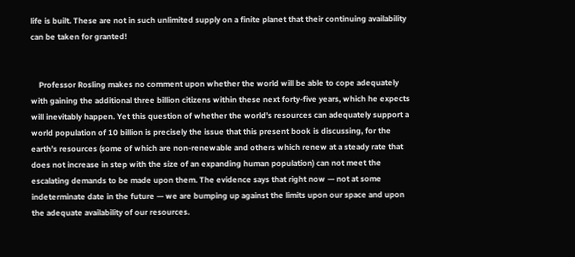life is built. These are not in such unlimited supply on a finite planet that their continuing availability can be taken for granted!


    Professor Rosling makes no comment upon whether the world will be able to cope adequately with gaining the additional three billion citizens within these next forty-five years, which he expects will inevitably happen. Yet this question of whether the world’s resources can adequately support a world population of 10 billion is precisely the issue that this present book is discussing, for the earth’s resources (some of which are non-renewable and others which renew at a steady rate that does not increase in step with the size of an expanding human population) can not meet the escalating demands to be made upon them. The evidence says that right now — not at some indeterminate date in the future — we are bumping up against the limits upon our space and upon the adequate availability of our resources.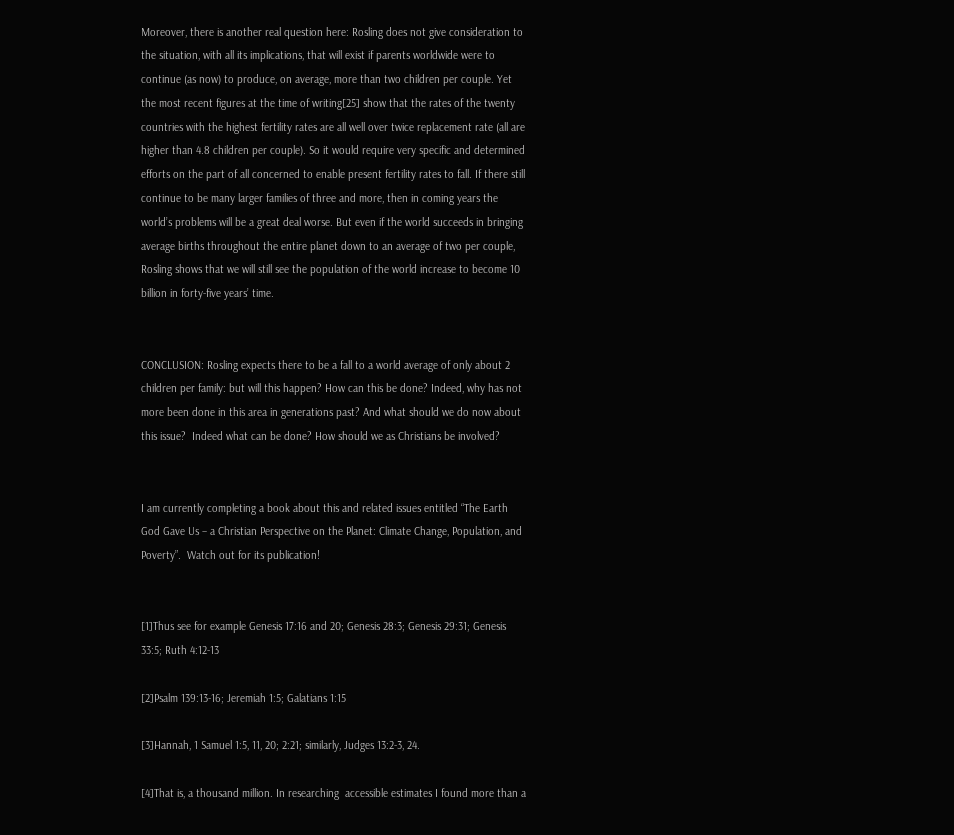Moreover, there is another real question here: Rosling does not give consideration to the situation, with all its implications, that will exist if parents worldwide were to continue (as now) to produce, on average, more than two children per couple. Yet the most recent figures at the time of writing[25] show that the rates of the twenty countries with the highest fertility rates are all well over twice replacement rate (all are higher than 4.8 children per couple). So it would require very specific and determined efforts on the part of all concerned to enable present fertility rates to fall. If there still continue to be many larger families of three and more, then in coming years the world’s problems will be a great deal worse. But even if the world succeeds in bringing average births throughout the entire planet down to an average of two per couple, Rosling shows that we will still see the population of the world increase to become 10 billion in forty-five years’ time.


CONCLUSION: Rosling expects there to be a fall to a world average of only about 2 children per family: but will this happen? How can this be done? Indeed, why has not more been done in this area in generations past? And what should we do now about this issue?  Indeed what can be done? How should we as Christians be involved?


I am currently completing a book about this and related issues entitled “The Earth God Gave Us – a Christian Perspective on the Planet: Climate Change, Population, and Poverty”.  Watch out for its publication!


[1]Thus see for example Genesis 17:16 and 20; Genesis 28:3; Genesis 29:31; Genesis 33:5; Ruth 4:12-13

[2]Psalm 139:13-16; Jeremiah 1:5; Galatians 1:15

[3]Hannah, 1 Samuel 1:5, 11, 20; 2:21; similarly, Judges 13:2-3, 24.

[4]That is, a thousand million. In researching  accessible estimates I found more than a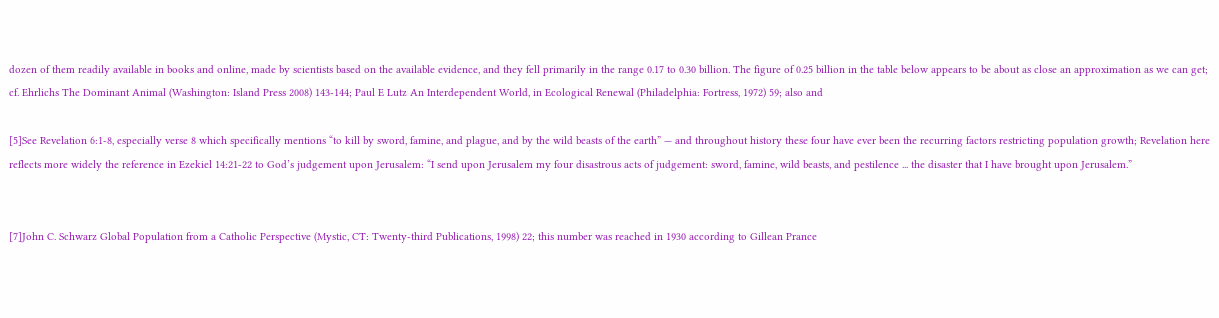dozen of them readily available in books and online, made by scientists based on the available evidence, and they fell primarily in the range 0.17 to 0.30 billion. The figure of 0.25 billion in the table below appears to be about as close an approximation as we can get; cf. Ehrlichs The Dominant Animal (Washington: Island Press 2008) 143-144; Paul E Lutz An Interdependent World, in Ecological Renewal (Philadelphia: Fortress, 1972) 59; also and

[5]See Revelation 6:1-8, especially verse 8 which specifically mentions “to kill by sword, famine, and plague, and by the wild beasts of the earth” — and throughout history these four have ever been the recurring factors restricting population growth; Revelation here reflects more widely the reference in Ezekiel 14:21-22 to God’s judgement upon Jerusalem: “I send upon Jerusalem my four disastrous acts of judgement: sword, famine, wild beasts, and pestilence ... the disaster that I have brought upon Jerusalem.”


[7]John C. Schwarz Global Population from a Catholic Perspective (Mystic, CT: Twenty-third Publications, 1998) 22; this number was reached in 1930 according to Gillean Prance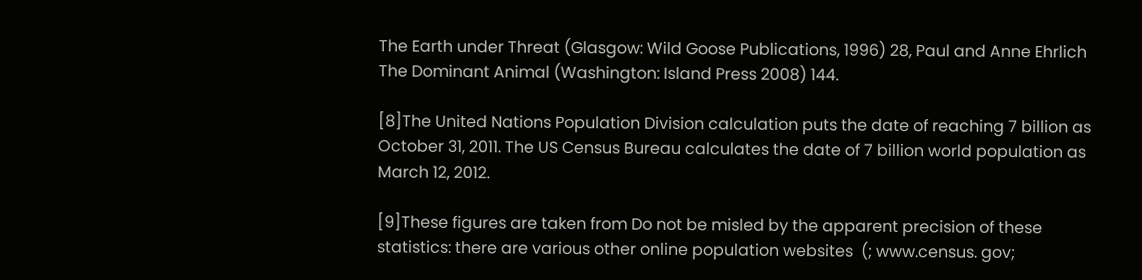The Earth under Threat (Glasgow: Wild Goose Publications, 1996) 28, Paul and Anne Ehrlich The Dominant Animal (Washington: Island Press 2008) 144.

[8]The United Nations Population Division calculation puts the date of reaching 7 billion as October 31, 2011. The US Census Bureau calculates the date of 7 billion world population as March 12, 2012.

[9]These figures are taken from Do not be misled by the apparent precision of these statistics: there are various other online population websites  (; www.census. gov;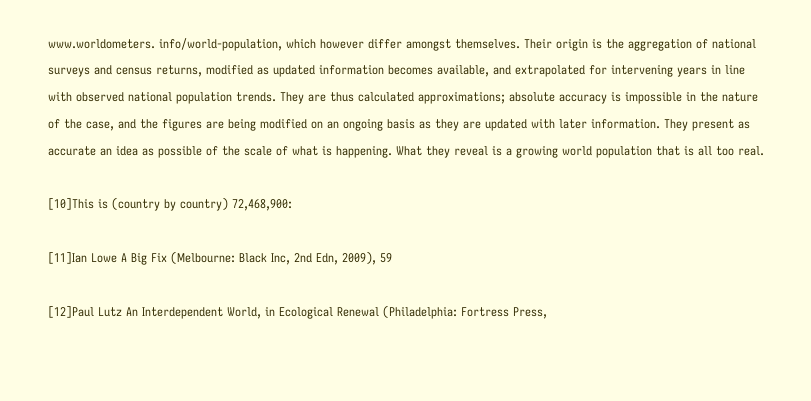www.worldometers. info/world-population, which however differ amongst themselves. Their origin is the aggregation of national surveys and census returns, modified as updated information becomes available, and extrapolated for intervening years in line with observed national population trends. They are thus calculated approximations; absolute accuracy is impossible in the nature of the case, and the figures are being modified on an ongoing basis as they are updated with later information. They present as accurate an idea as possible of the scale of what is happening. What they reveal is a growing world population that is all too real.

[10]This is (country by country) 72,468,900:

[11]Ian Lowe A Big Fix (Melbourne: Black Inc, 2nd Edn, 2009), 59

[12]Paul Lutz An Interdependent World, in Ecological Renewal (Philadelphia: Fortress Press,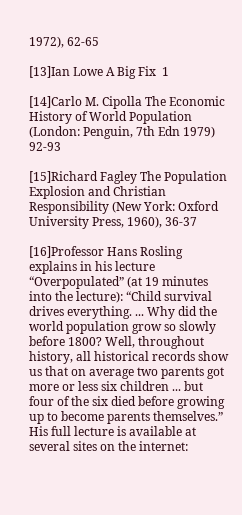1972), 62-65

[13]Ian Lowe A Big Fix  1

[14]Carlo M. Cipolla The Economic History of World Population (London: Penguin, 7th Edn 1979) 92-93

[15]Richard Fagley The Population Explosion and Christian Responsibility (New York: Oxford University Press, 1960), 36-37

[16]Professor Hans Rosling explains in his lecture “Overpopulated” (at 19 minutes into the lecture): “Child survival drives everything. ... Why did the world population grow so slowly before 1800? Well, throughout history, all historical records show us that on average two parents got more or less six children ... but four of the six died before growing up to become parents themselves.” His full lecture is available at several sites on the internet: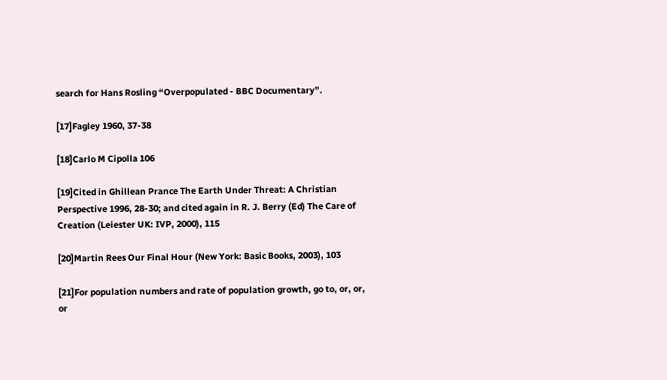search for Hans Rosling “Overpopulated - BBC Documentary”.

[17]Fagley 1960, 37-38

[18]Carlo M Cipolla 106

[19]Cited in Ghillean Prance The Earth Under Threat: A Christian Perspective 1996, 28-30; and cited again in R. J. Berry (Ed) The Care of Creation (Leiester UK: IVP, 2000), 115

[20]Martin Rees Our Final Hour (New York: Basic Books, 2003), 103

[21]For population numbers and rate of population growth, go to, or, or, or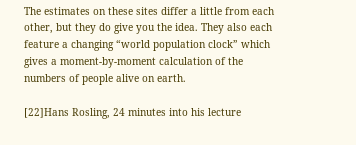The estimates on these sites differ a little from each other, but they do give you the idea. They also each feature a changing “world population clock” which gives a moment-by-moment calculation of the numbers of people alive on earth.

[22]Hans Rosling, 24 minutes into his lecture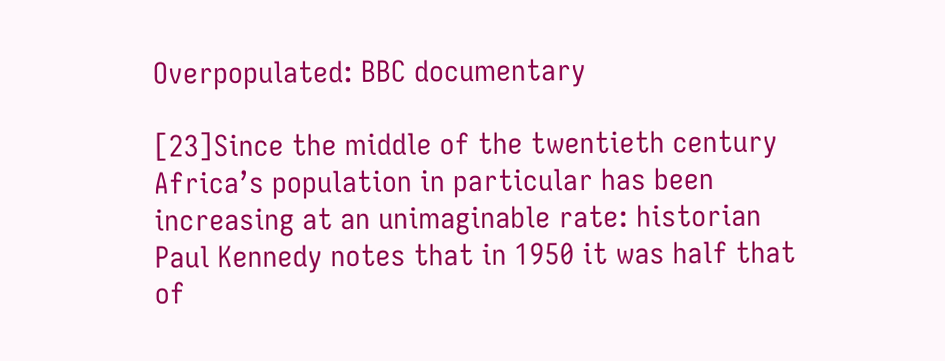Overpopulated: BBC documentary

[23]Since the middle of the twentieth century Africa’s population in particular has been increasing at an unimaginable rate: historian Paul Kennedy notes that in 1950 it was half that of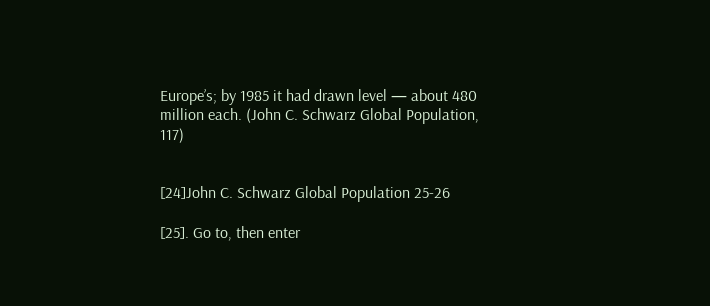Europe’s; by 1985 it had drawn level — about 480 million each. (John C. Schwarz Global Population, 117)


[24]John C. Schwarz Global Population 25-26

[25]. Go to, then enter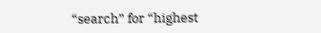“search” for “highest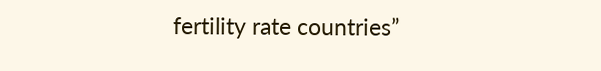fertility rate countries”